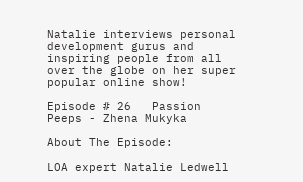Natalie interviews personal development gurus and inspiring people from all over the globe on her super popular online show!

Episode # 26   Passion Peeps - Zhena Mukyka

About The Episode:

LOA expert Natalie Ledwell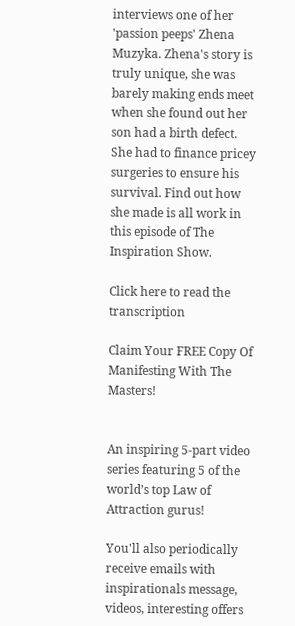interviews one of her 'passion peeps' Zhena Muzyka. Zhena's story is truly unique, she was barely making ends meet when she found out her son had a birth defect. She had to finance pricey surgeries to ensure his survival. Find out how she made is all work in this episode of The Inspiration Show.

Click here to read the transcription

Claim Your FREE Copy Of Manifesting With The Masters!


An inspiring 5-part video series featuring 5 of the world’s top Law of Attraction gurus!

You'll also periodically receive emails with inspirationals message, videos, interesting offers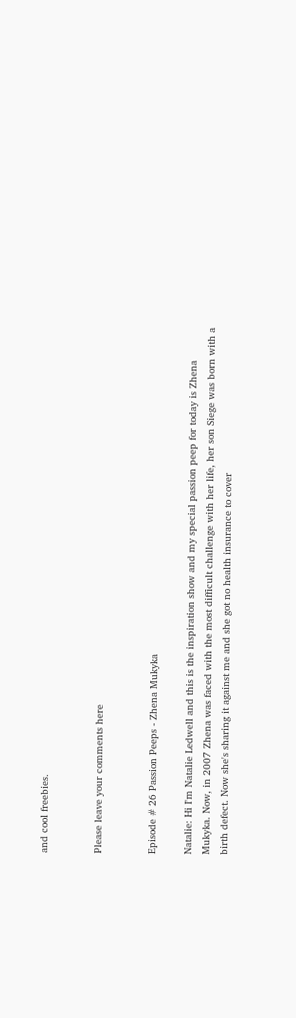and cool freebies.


Please leave your comments here


Episode # 26 Passion Peeps - Zhena Mukyka

Natalie: Hi I'm Natalie Ledwell and this is the inspiration show and my special passion peep for today is Zhena Mukyka. Now, in 2007 Zhena was faced with the most difficult challenge with her life, her son Siege was born with a birth defect. Now she's sharing it against me and she got no health insurance to cover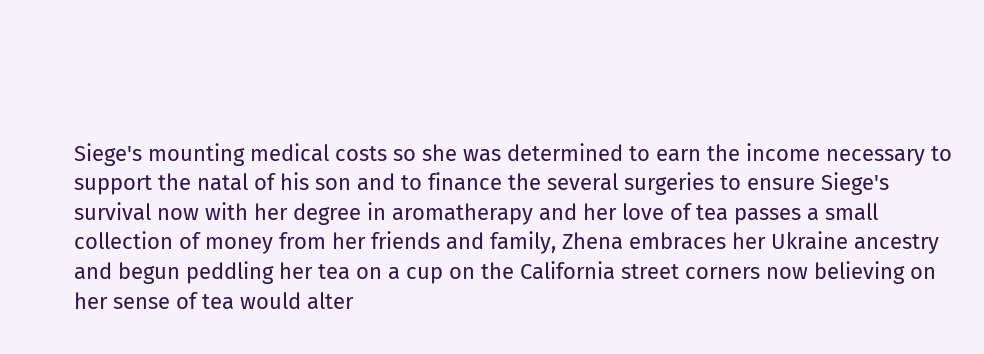Siege's mounting medical costs so she was determined to earn the income necessary to support the natal of his son and to finance the several surgeries to ensure Siege's survival now with her degree in aromatherapy and her love of tea passes a small collection of money from her friends and family, Zhena embraces her Ukraine ancestry and begun peddling her tea on a cup on the California street corners now believing on her sense of tea would alter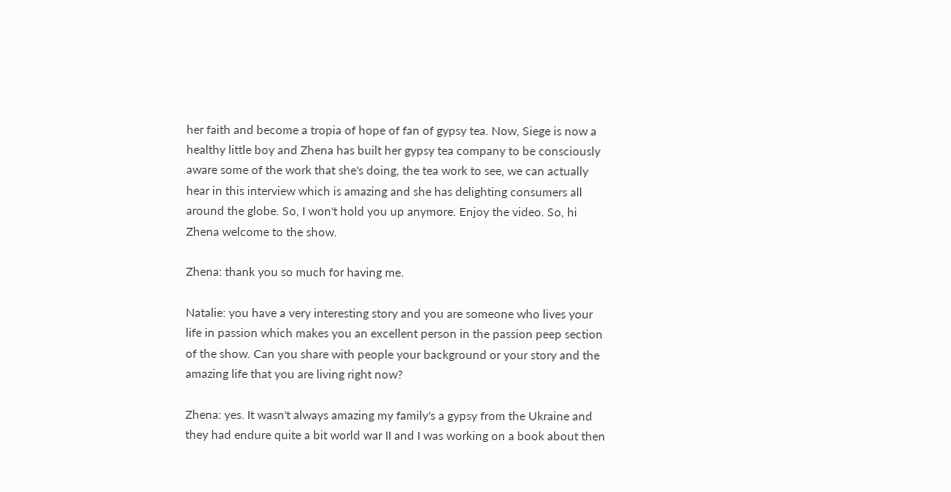her faith and become a tropia of hope of fan of gypsy tea. Now, Siege is now a healthy little boy and Zhena has built her gypsy tea company to be consciously aware some of the work that she's doing, the tea work to see, we can actually hear in this interview which is amazing and she has delighting consumers all around the globe. So, I won't hold you up anymore. Enjoy the video. So, hi Zhena welcome to the show.

Zhena: thank you so much for having me.

Natalie: you have a very interesting story and you are someone who lives your life in passion which makes you an excellent person in the passion peep section of the show. Can you share with people your background or your story and the amazing life that you are living right now?

Zhena: yes. It wasn't always amazing my family's a gypsy from the Ukraine and they had endure quite a bit world war II and I was working on a book about then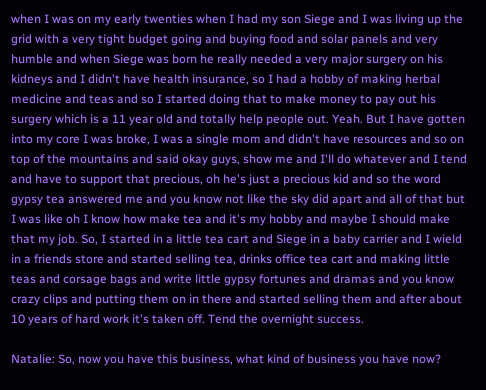when I was on my early twenties when I had my son Siege and I was living up the grid with a very tight budget going and buying food and solar panels and very humble and when Siege was born he really needed a very major surgery on his kidneys and I didn't have health insurance, so I had a hobby of making herbal medicine and teas and so I started doing that to make money to pay out his surgery which is a 11 year old and totally help people out. Yeah. But I have gotten into my core I was broke, I was a single mom and didn't have resources and so on top of the mountains and said okay guys, show me and I'll do whatever and I tend and have to support that precious, oh he's just a precious kid and so the word gypsy tea answered me and you know not like the sky did apart and all of that but I was like oh I know how make tea and it's my hobby and maybe I should make that my job. So, I started in a little tea cart and Siege in a baby carrier and I wield in a friends store and started selling tea, drinks office tea cart and making little teas and corsage bags and write little gypsy fortunes and dramas and you know crazy clips and putting them on in there and started selling them and after about 10 years of hard work it's taken off. Tend the overnight success.

Natalie: So, now you have this business, what kind of business you have now?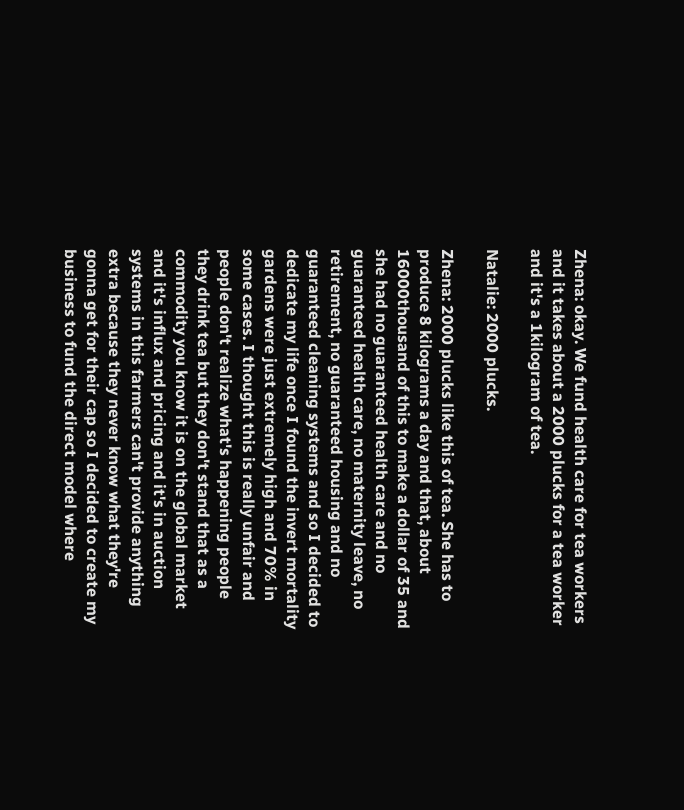Zhena: okay. We fund health care for tea workers and it takes about a 2000 plucks for a tea worker and it's a 1kilogram of tea.

Natalie: 2000 plucks.

Zhena: 2000 plucks like this of tea. She has to produce 8 kilograms a day and that, about 16000thousand of this to make a dollar of 35 and she had no guaranteed health care and no guaranteed health care, no maternity leave, no retirement, no guaranteed housing and no guaranteed cleaning systems and so I decided to dedicate my life once I found the invert mortality gardens were just extremely high and 70% in some cases. I thought this is really unfair and people don't realize what's happening people they drink tea but they don't stand that as a commodity you know it is on the global market and it's influx and pricing and it's in auction systems in this farmers can't provide anything extra because they never know what they're gonna get for their cap so I decided to create my business to fund the direct model where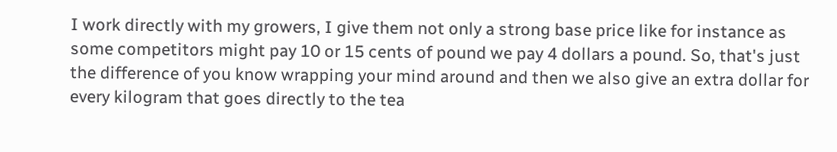I work directly with my growers, I give them not only a strong base price like for instance as some competitors might pay 10 or 15 cents of pound we pay 4 dollars a pound. So, that's just the difference of you know wrapping your mind around and then we also give an extra dollar for every kilogram that goes directly to the tea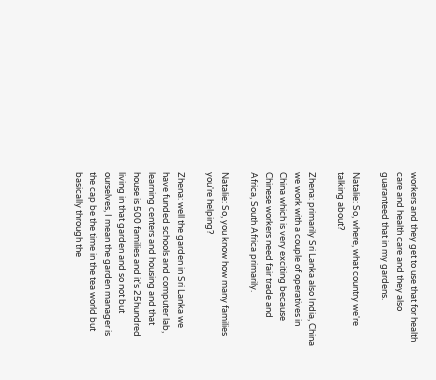workers and they get to use that for health care and health care and they also guaranteed that in my gardens.

Natalie: So, where, what country we're talking about?

Zhena: primarily Sri Lanka also India, China we work with a couple of operatives in China which is very exciting because Chinese workers need fair trade and Africa, South Africa primarily.

Natalie: So, you know how many families you're helping?

Zhena: well the garden in Sri Lanka we have funded schools and computer lab, learning centers and housing and that house is 500 families and it's 25hundred living in that garden and so not but ourselves, I mean the garden manager is the cap be the time in the tea world but basically through the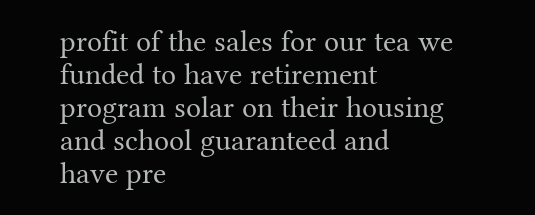profit of the sales for our tea we funded to have retirement program solar on their housing and school guaranteed and have pre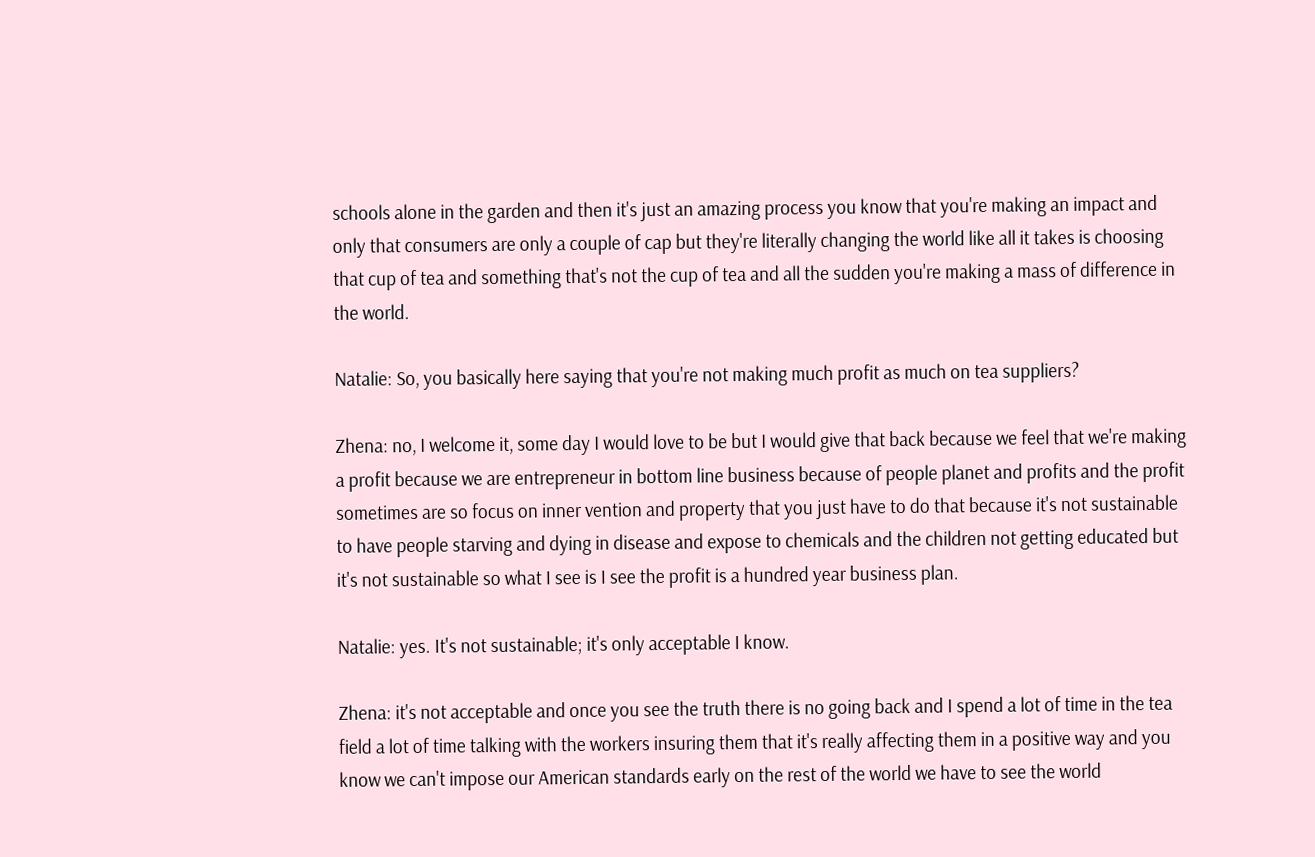schools alone in the garden and then it's just an amazing process you know that you're making an impact and only that consumers are only a couple of cap but they're literally changing the world like all it takes is choosing that cup of tea and something that's not the cup of tea and all the sudden you're making a mass of difference in the world.

Natalie: So, you basically here saying that you're not making much profit as much on tea suppliers?

Zhena: no, I welcome it, some day I would love to be but I would give that back because we feel that we're making a profit because we are entrepreneur in bottom line business because of people planet and profits and the profit sometimes are so focus on inner vention and property that you just have to do that because it's not sustainable to have people starving and dying in disease and expose to chemicals and the children not getting educated but it's not sustainable so what I see is I see the profit is a hundred year business plan.

Natalie: yes. It's not sustainable; it's only acceptable I know.

Zhena: it's not acceptable and once you see the truth there is no going back and I spend a lot of time in the tea field a lot of time talking with the workers insuring them that it's really affecting them in a positive way and you know we can't impose our American standards early on the rest of the world we have to see the world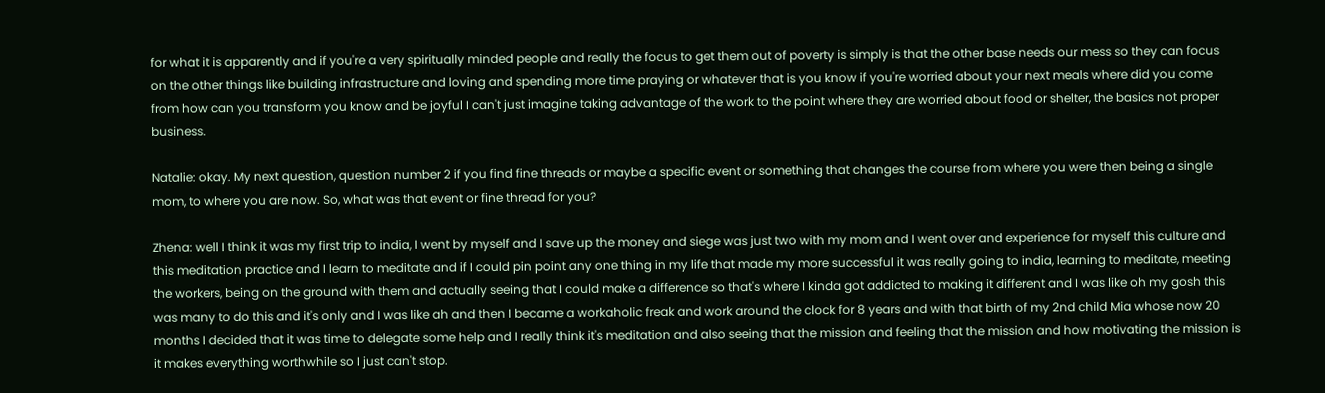for what it is apparently and if you're a very spiritually minded people and really the focus to get them out of poverty is simply is that the other base needs our mess so they can focus on the other things like building infrastructure and loving and spending more time praying or whatever that is you know if you're worried about your next meals where did you come from how can you transform you know and be joyful I can't just imagine taking advantage of the work to the point where they are worried about food or shelter, the basics not proper business.

Natalie: okay. My next question, question number 2 if you find fine threads or maybe a specific event or something that changes the course from where you were then being a single mom, to where you are now. So, what was that event or fine thread for you?

Zhena: well I think it was my first trip to india, I went by myself and I save up the money and siege was just two with my mom and I went over and experience for myself this culture and this meditation practice and I learn to meditate and if I could pin point any one thing in my life that made my more successful it was really going to india, learning to meditate, meeting the workers, being on the ground with them and actually seeing that I could make a difference so that's where I kinda got addicted to making it different and I was like oh my gosh this was many to do this and it's only and I was like ah and then I became a workaholic freak and work around the clock for 8 years and with that birth of my 2nd child Mia whose now 20 months I decided that it was time to delegate some help and I really think it's meditation and also seeing that the mission and feeling that the mission and how motivating the mission is it makes everything worthwhile so I just can't stop.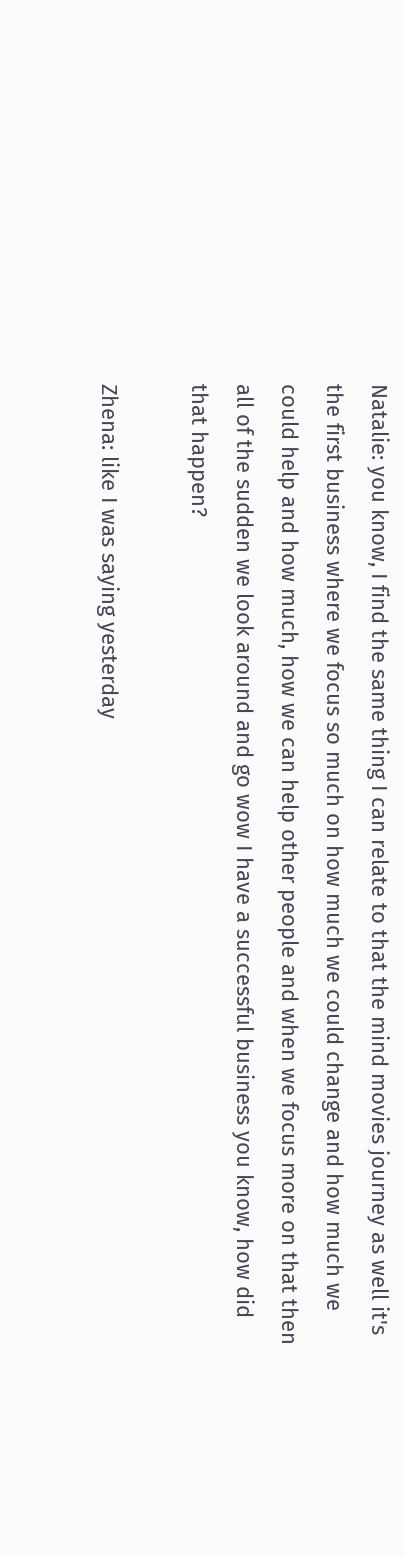Natalie: you know, I find the same thing I can relate to that the mind movies journey as well it's the first business where we focus so much on how much we could change and how much we could help and how much, how we can help other people and when we focus more on that then all of the sudden we look around and go wow I have a successful business you know, how did that happen?

Zhena: like I was saying yesterday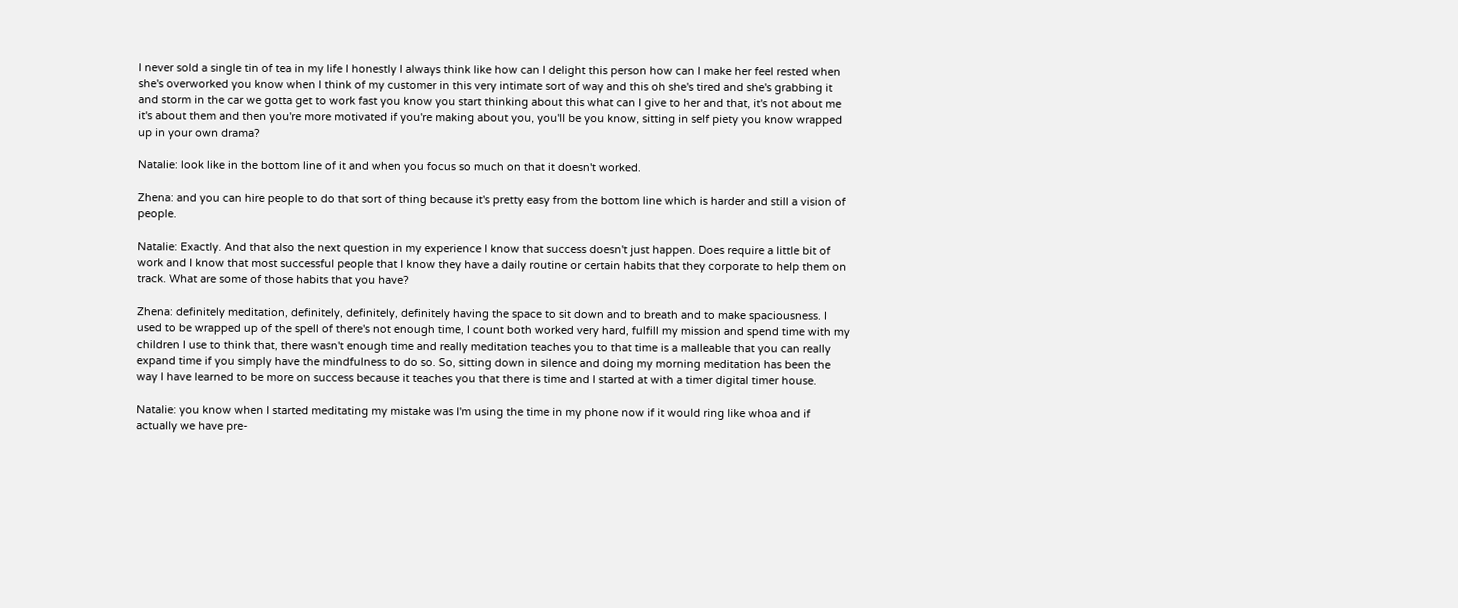I never sold a single tin of tea in my life I honestly I always think like how can I delight this person how can I make her feel rested when she's overworked you know when I think of my customer in this very intimate sort of way and this oh she's tired and she's grabbing it and storm in the car we gotta get to work fast you know you start thinking about this what can I give to her and that, it's not about me it's about them and then you're more motivated if you're making about you, you'll be you know, sitting in self piety you know wrapped up in your own drama?

Natalie: look like in the bottom line of it and when you focus so much on that it doesn't worked.

Zhena: and you can hire people to do that sort of thing because it's pretty easy from the bottom line which is harder and still a vision of people.

Natalie: Exactly. And that also the next question in my experience I know that success doesn't just happen. Does require a little bit of work and I know that most successful people that I know they have a daily routine or certain habits that they corporate to help them on track. What are some of those habits that you have?

Zhena: definitely meditation, definitely, definitely, definitely having the space to sit down and to breath and to make spaciousness. I used to be wrapped up of the spell of there's not enough time, I count both worked very hard, fulfill my mission and spend time with my children I use to think that, there wasn't enough time and really meditation teaches you to that time is a malleable that you can really expand time if you simply have the mindfulness to do so. So, sitting down in silence and doing my morning meditation has been the way I have learned to be more on success because it teaches you that there is time and I started at with a timer digital timer house.

Natalie: you know when I started meditating my mistake was I'm using the time in my phone now if it would ring like whoa and if actually we have pre-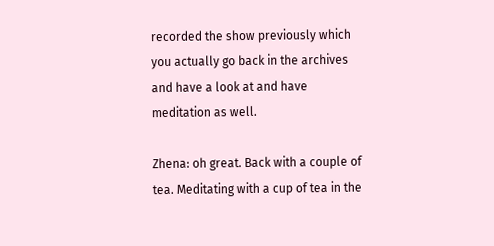recorded the show previously which you actually go back in the archives and have a look at and have meditation as well.

Zhena: oh great. Back with a couple of tea. Meditating with a cup of tea in the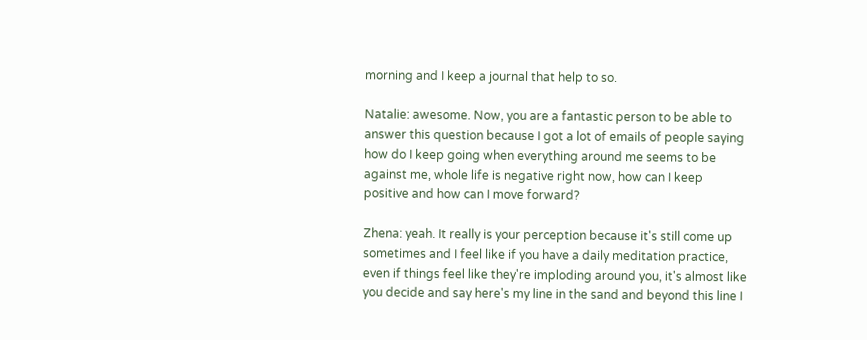morning and I keep a journal that help to so.

Natalie: awesome. Now, you are a fantastic person to be able to answer this question because I got a lot of emails of people saying how do I keep going when everything around me seems to be against me, whole life is negative right now, how can I keep positive and how can I move forward?

Zhena: yeah. It really is your perception because it's still come up sometimes and I feel like if you have a daily meditation practice, even if things feel like they're imploding around you, it's almost like you decide and say here's my line in the sand and beyond this line I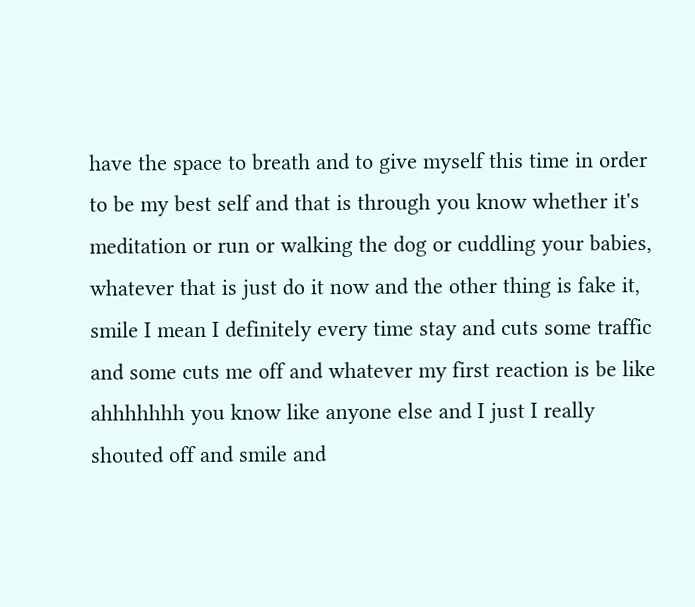have the space to breath and to give myself this time in order to be my best self and that is through you know whether it's meditation or run or walking the dog or cuddling your babies, whatever that is just do it now and the other thing is fake it, smile I mean I definitely every time stay and cuts some traffic and some cuts me off and whatever my first reaction is be like ahhhhhhh you know like anyone else and I just I really shouted off and smile and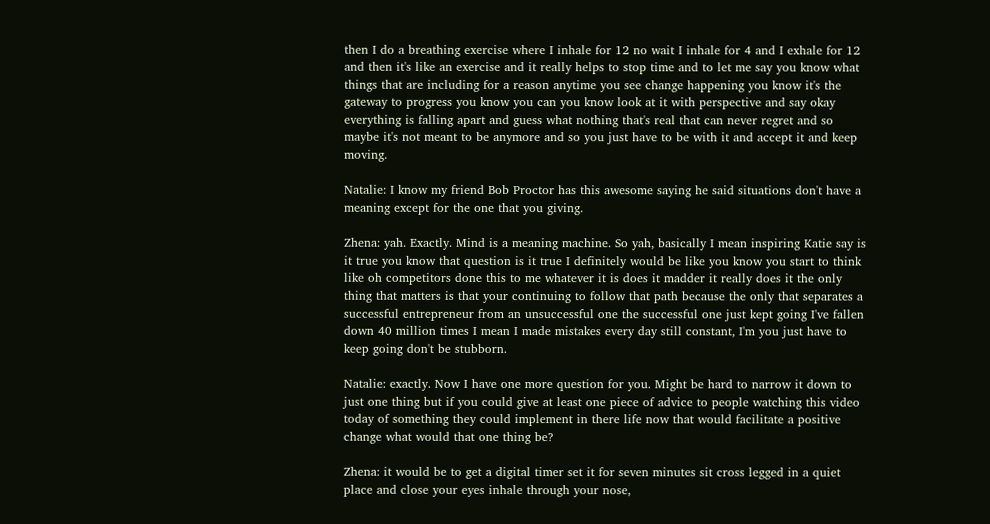then I do a breathing exercise where I inhale for 12 no wait I inhale for 4 and I exhale for 12 and then it's like an exercise and it really helps to stop time and to let me say you know what things that are including for a reason anytime you see change happening you know it's the gateway to progress you know you can you know look at it with perspective and say okay everything is falling apart and guess what nothing that's real that can never regret and so maybe it's not meant to be anymore and so you just have to be with it and accept it and keep moving.

Natalie: I know my friend Bob Proctor has this awesome saying he said situations don't have a meaning except for the one that you giving.

Zhena: yah. Exactly. Mind is a meaning machine. So yah, basically I mean inspiring Katie say is it true you know that question is it true I definitely would be like you know you start to think like oh competitors done this to me whatever it is does it madder it really does it the only thing that matters is that your continuing to follow that path because the only that separates a successful entrepreneur from an unsuccessful one the successful one just kept going I've fallen down 40 million times I mean I made mistakes every day still constant, I'm you just have to keep going don't be stubborn.

Natalie: exactly. Now I have one more question for you. Might be hard to narrow it down to just one thing but if you could give at least one piece of advice to people watching this video today of something they could implement in there life now that would facilitate a positive change what would that one thing be?

Zhena: it would be to get a digital timer set it for seven minutes sit cross legged in a quiet place and close your eyes inhale through your nose,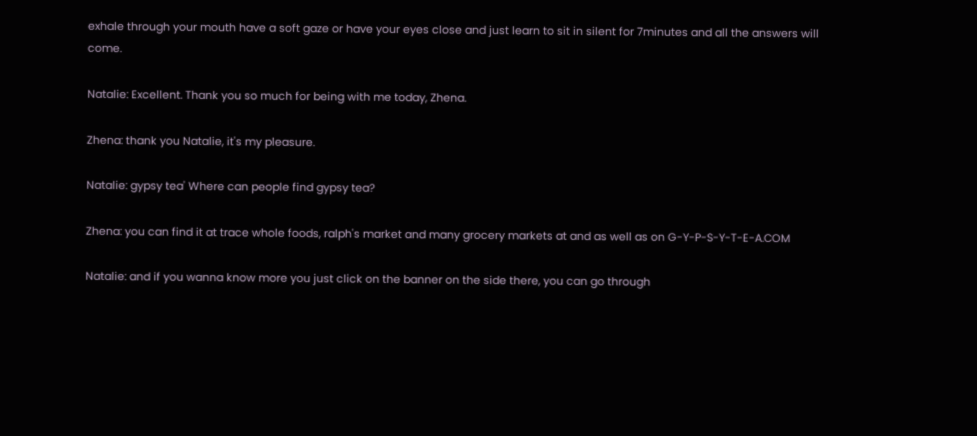exhale through your mouth have a soft gaze or have your eyes close and just learn to sit in silent for 7minutes and all the answers will come.

Natalie: Excellent. Thank you so much for being with me today, Zhena.

Zhena: thank you Natalie, it's my pleasure.

Natalie: gypsy tea' Where can people find gypsy tea?

Zhena: you can find it at trace whole foods, ralph's market and many grocery markets at and as well as on G-Y-P-S-Y-T-E-A.COM

Natalie: and if you wanna know more you just click on the banner on the side there, you can go through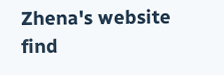Zhena's website find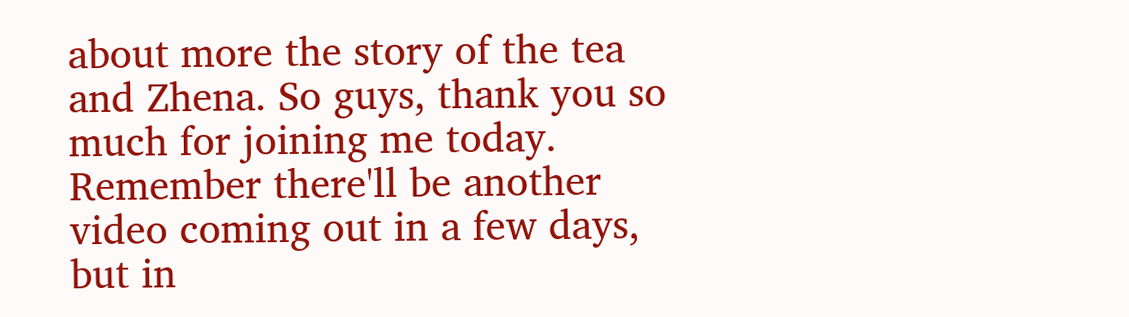about more the story of the tea and Zhena. So guys, thank you so much for joining me today. Remember there'll be another video coming out in a few days, but in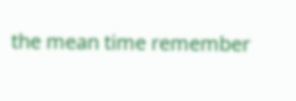the mean time remember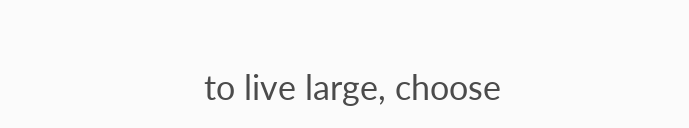to live large, choose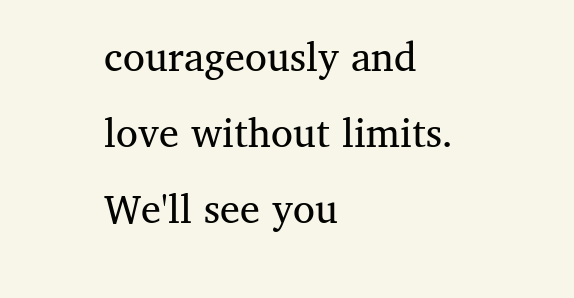courageously and love without limits. We'll see you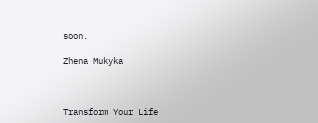soon.

Zhena Mukyka



Transform Your Life